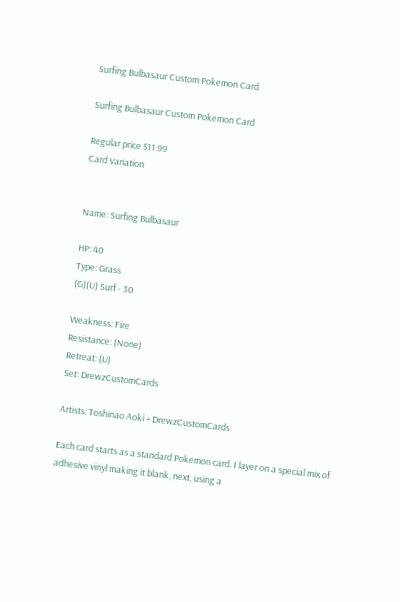Surfing Bulbasaur Custom Pokemon Card

Surfing Bulbasaur Custom Pokemon Card

Regular price $11.99
Card Variation


Name: Surfing Bulbasaur

HP: 40
Type: Grass
(G)(U) Surf - 30

Weakness: Fire
Resistance: (None)
Retreat: (U)
Set: DrewzCustomCards

Artists: Toshinao Aoki + DrewzCustomCards

Each card starts as a standard Pokemon card. I layer on a special mix of adhesive vinyl making it blank, next, using a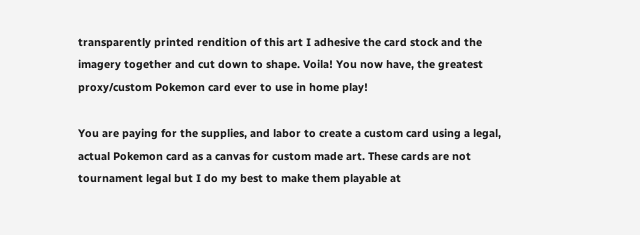transparently printed rendition of this art I adhesive the card stock and the imagery together and cut down to shape. Voila! You now have, the greatest proxy/custom Pokemon card ever to use in home play!

You are paying for the supplies, and labor to create a custom card using a legal, actual Pokemon card as a canvas for custom made art. These cards are not tournament legal but I do my best to make them playable at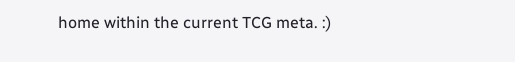home within the current TCG meta. :)